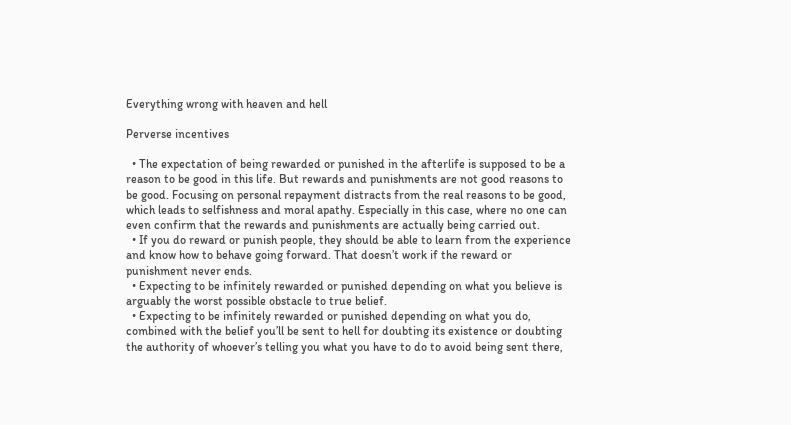Everything wrong with heaven and hell

Perverse incentives

  • The expectation of being rewarded or punished in the afterlife is supposed to be a reason to be good in this life. But rewards and punishments are not good reasons to be good. Focusing on personal repayment distracts from the real reasons to be good, which leads to selfishness and moral apathy. Especially in this case, where no one can even confirm that the rewards and punishments are actually being carried out.
  • If you do reward or punish people, they should be able to learn from the experience and know how to behave going forward. That doesn’t work if the reward or punishment never ends.
  • Expecting to be infinitely rewarded or punished depending on what you believe is arguably the worst possible obstacle to true belief.
  • Expecting to be infinitely rewarded or punished depending on what you do, combined with the belief you’ll be sent to hell for doubting its existence or doubting the authority of whoever’s telling you what you have to do to avoid being sent there,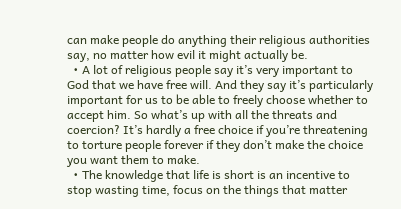can make people do anything their religious authorities say, no matter how evil it might actually be.
  • A lot of religious people say it’s very important to God that we have free will. And they say it’s particularly important for us to be able to freely choose whether to accept him. So what’s up with all the threats and coercion? It’s hardly a free choice if you’re threatening to torture people forever if they don’t make the choice you want them to make.
  • The knowledge that life is short is an incentive to stop wasting time, focus on the things that matter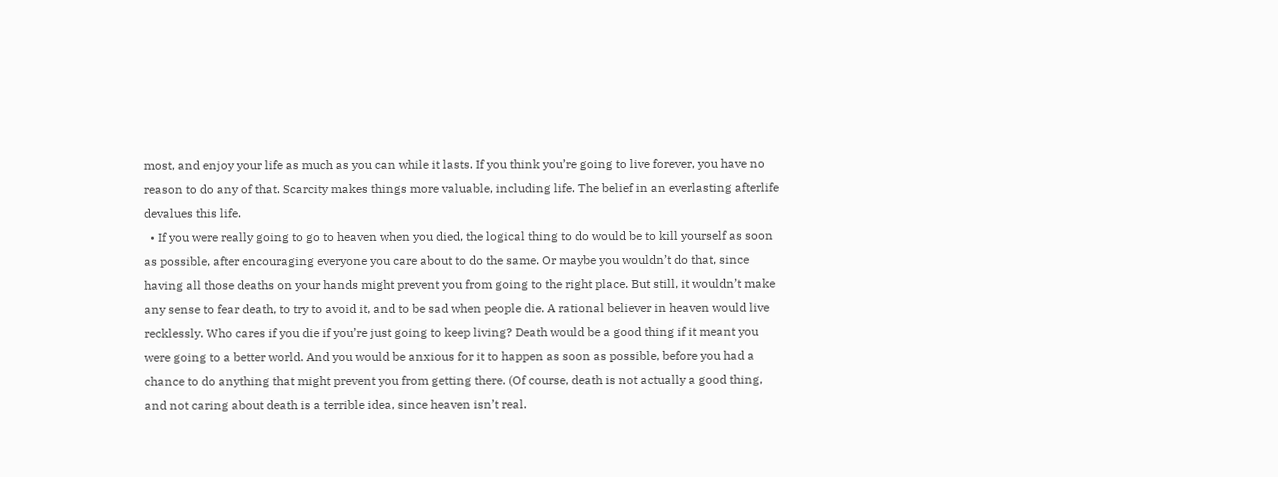most, and enjoy your life as much as you can while it lasts. If you think you’re going to live forever, you have no reason to do any of that. Scarcity makes things more valuable, including life. The belief in an everlasting afterlife devalues this life.
  • If you were really going to go to heaven when you died, the logical thing to do would be to kill yourself as soon as possible, after encouraging everyone you care about to do the same. Or maybe you wouldn’t do that, since having all those deaths on your hands might prevent you from going to the right place. But still, it wouldn’t make any sense to fear death, to try to avoid it, and to be sad when people die. A rational believer in heaven would live recklessly. Who cares if you die if you’re just going to keep living? Death would be a good thing if it meant you were going to a better world. And you would be anxious for it to happen as soon as possible, before you had a chance to do anything that might prevent you from getting there. (Of course, death is not actually a good thing, and not caring about death is a terrible idea, since heaven isn’t real.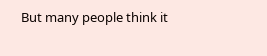But many people think it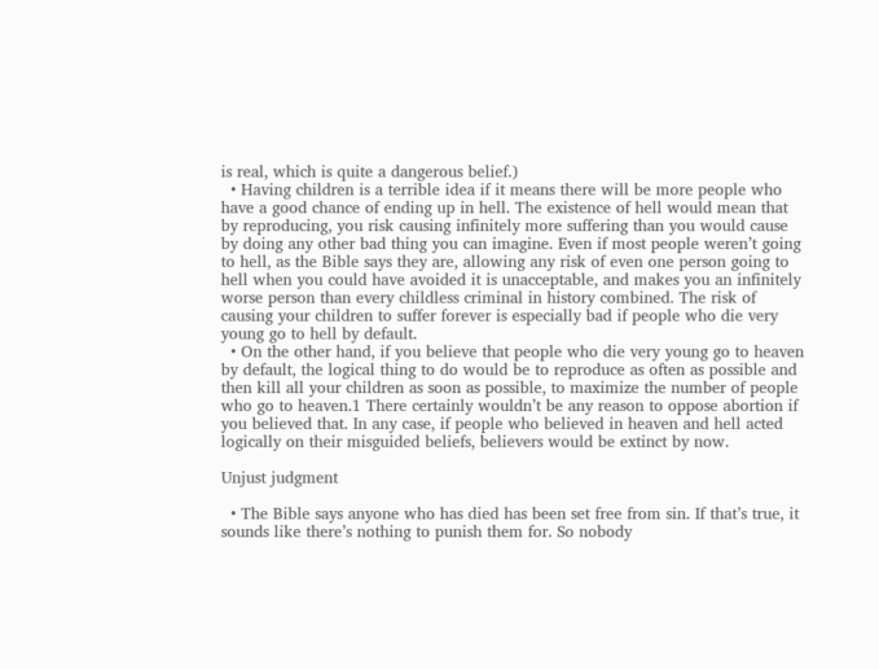is real, which is quite a dangerous belief.)
  • Having children is a terrible idea if it means there will be more people who have a good chance of ending up in hell. The existence of hell would mean that by reproducing, you risk causing infinitely more suffering than you would cause by doing any other bad thing you can imagine. Even if most people weren’t going to hell, as the Bible says they are, allowing any risk of even one person going to hell when you could have avoided it is unacceptable, and makes you an infinitely worse person than every childless criminal in history combined. The risk of causing your children to suffer forever is especially bad if people who die very young go to hell by default.
  • On the other hand, if you believe that people who die very young go to heaven by default, the logical thing to do would be to reproduce as often as possible and then kill all your children as soon as possible, to maximize the number of people who go to heaven.1 There certainly wouldn’t be any reason to oppose abortion if you believed that. In any case, if people who believed in heaven and hell acted logically on their misguided beliefs, believers would be extinct by now.

Unjust judgment

  • The Bible says anyone who has died has been set free from sin. If that’s true, it sounds like there’s nothing to punish them for. So nobody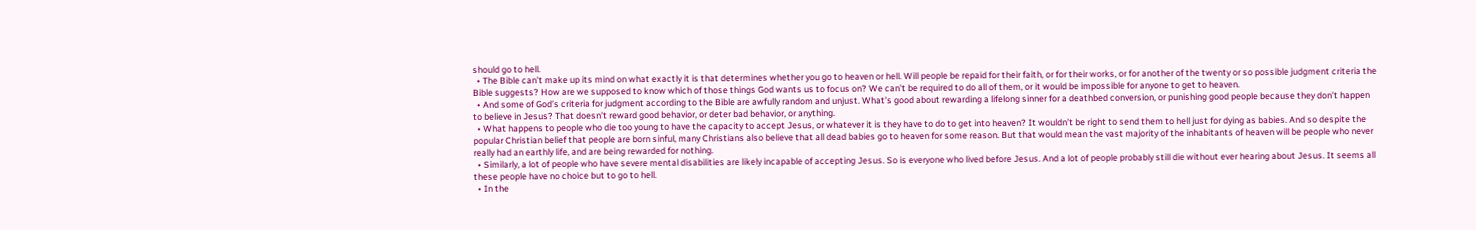should go to hell.
  • The Bible can’t make up its mind on what exactly it is that determines whether you go to heaven or hell. Will people be repaid for their faith, or for their works, or for another of the twenty or so possible judgment criteria the Bible suggests? How are we supposed to know which of those things God wants us to focus on? We can’t be required to do all of them, or it would be impossible for anyone to get to heaven.
  • And some of God’s criteria for judgment according to the Bible are awfully random and unjust. What’s good about rewarding a lifelong sinner for a deathbed conversion, or punishing good people because they don’t happen to believe in Jesus? That doesn’t reward good behavior, or deter bad behavior, or anything.
  • What happens to people who die too young to have the capacity to accept Jesus, or whatever it is they have to do to get into heaven? It wouldn’t be right to send them to hell just for dying as babies. And so despite the popular Christian belief that people are born sinful, many Christians also believe that all dead babies go to heaven for some reason. But that would mean the vast majority of the inhabitants of heaven will be people who never really had an earthly life, and are being rewarded for nothing.
  • Similarly, a lot of people who have severe mental disabilities are likely incapable of accepting Jesus. So is everyone who lived before Jesus. And a lot of people probably still die without ever hearing about Jesus. It seems all these people have no choice but to go to hell.
  • In the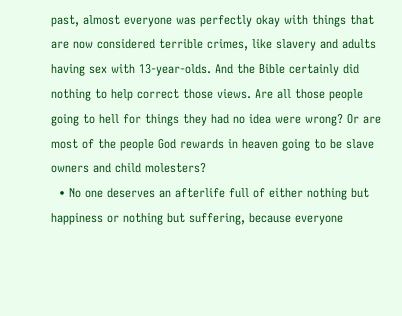past, almost everyone was perfectly okay with things that are now considered terrible crimes, like slavery and adults having sex with 13-year-olds. And the Bible certainly did nothing to help correct those views. Are all those people going to hell for things they had no idea were wrong? Or are most of the people God rewards in heaven going to be slave owners and child molesters?
  • No one deserves an afterlife full of either nothing but happiness or nothing but suffering, because everyone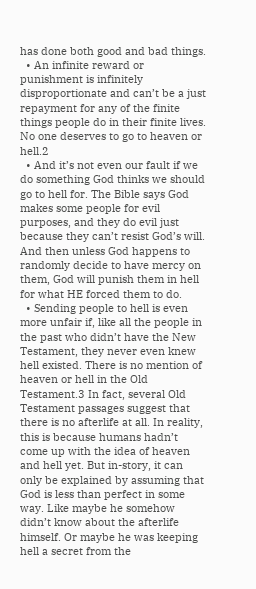has done both good and bad things.
  • An infinite reward or punishment is infinitely disproportionate and can’t be a just repayment for any of the finite things people do in their finite lives. No one deserves to go to heaven or hell.2
  • And it’s not even our fault if we do something God thinks we should go to hell for. The Bible says God makes some people for evil purposes, and they do evil just because they can’t resist God’s will. And then unless God happens to randomly decide to have mercy on them, God will punish them in hell for what HE forced them to do.
  • Sending people to hell is even more unfair if, like all the people in the past who didn’t have the New Testament, they never even knew hell existed. There is no mention of heaven or hell in the Old Testament.3 In fact, several Old Testament passages suggest that there is no afterlife at all. In reality, this is because humans hadn’t come up with the idea of heaven and hell yet. But in-story, it can only be explained by assuming that God is less than perfect in some way. Like maybe he somehow didn’t know about the afterlife himself. Or maybe he was keeping hell a secret from the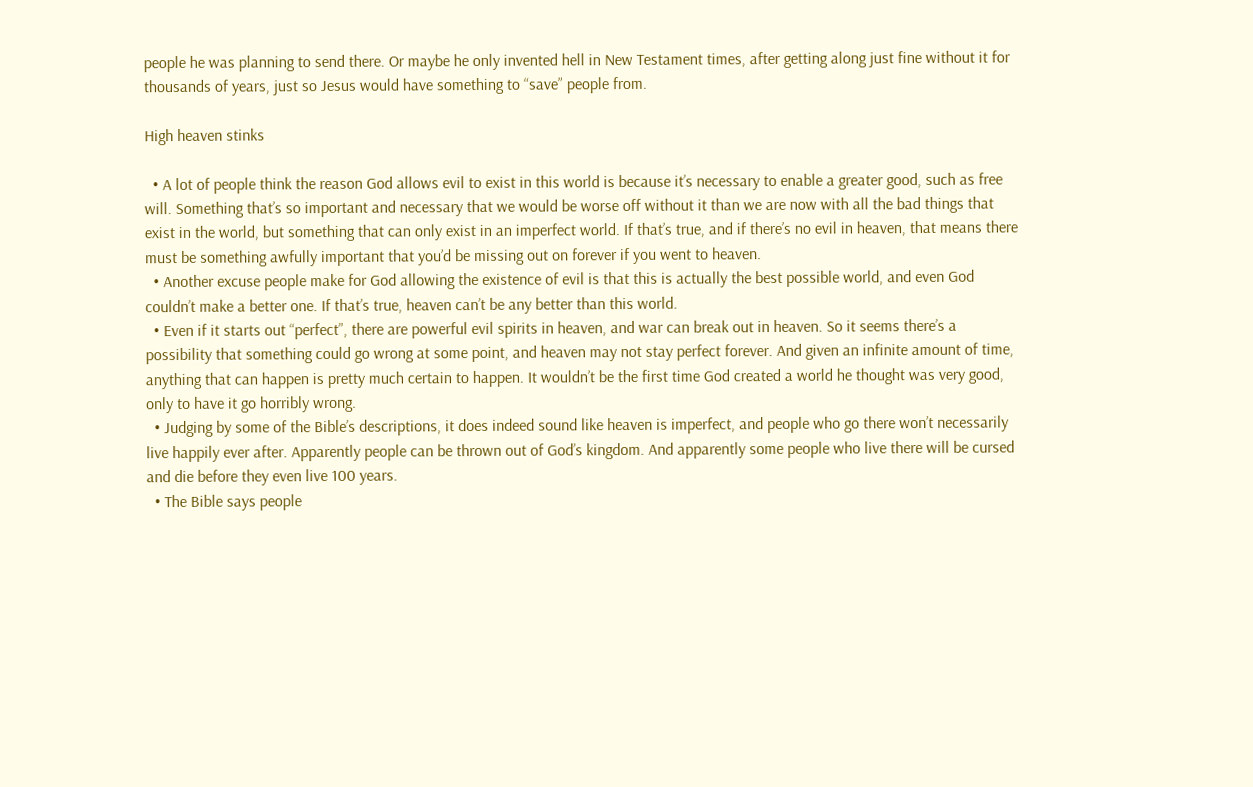people he was planning to send there. Or maybe he only invented hell in New Testament times, after getting along just fine without it for thousands of years, just so Jesus would have something to “save” people from.

High heaven stinks

  • A lot of people think the reason God allows evil to exist in this world is because it’s necessary to enable a greater good, such as free will. Something that’s so important and necessary that we would be worse off without it than we are now with all the bad things that exist in the world, but something that can only exist in an imperfect world. If that’s true, and if there’s no evil in heaven, that means there must be something awfully important that you’d be missing out on forever if you went to heaven.
  • Another excuse people make for God allowing the existence of evil is that this is actually the best possible world, and even God couldn’t make a better one. If that’s true, heaven can’t be any better than this world.
  • Even if it starts out “perfect”, there are powerful evil spirits in heaven, and war can break out in heaven. So it seems there’s a possibility that something could go wrong at some point, and heaven may not stay perfect forever. And given an infinite amount of time, anything that can happen is pretty much certain to happen. It wouldn’t be the first time God created a world he thought was very good, only to have it go horribly wrong.
  • Judging by some of the Bible’s descriptions, it does indeed sound like heaven is imperfect, and people who go there won’t necessarily live happily ever after. Apparently people can be thrown out of God’s kingdom. And apparently some people who live there will be cursed and die before they even live 100 years.
  • The Bible says people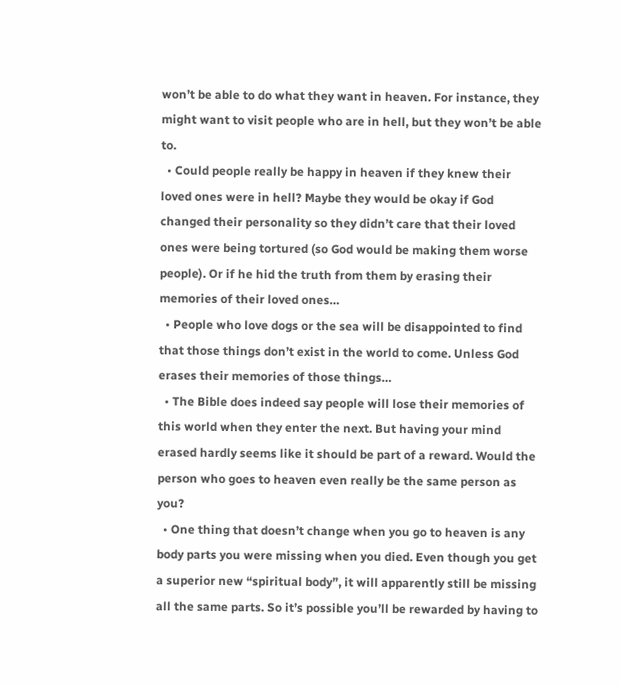won’t be able to do what they want in heaven. For instance, they might want to visit people who are in hell, but they won’t be able to.
  • Could people really be happy in heaven if they knew their loved ones were in hell? Maybe they would be okay if God changed their personality so they didn’t care that their loved ones were being tortured (so God would be making them worse people). Or if he hid the truth from them by erasing their memories of their loved ones…
  • People who love dogs or the sea will be disappointed to find that those things don’t exist in the world to come. Unless God erases their memories of those things…
  • The Bible does indeed say people will lose their memories of this world when they enter the next. But having your mind erased hardly seems like it should be part of a reward. Would the person who goes to heaven even really be the same person as you?
  • One thing that doesn’t change when you go to heaven is any body parts you were missing when you died. Even though you get a superior new “spiritual body”, it will apparently still be missing all the same parts. So it’s possible you’ll be rewarded by having to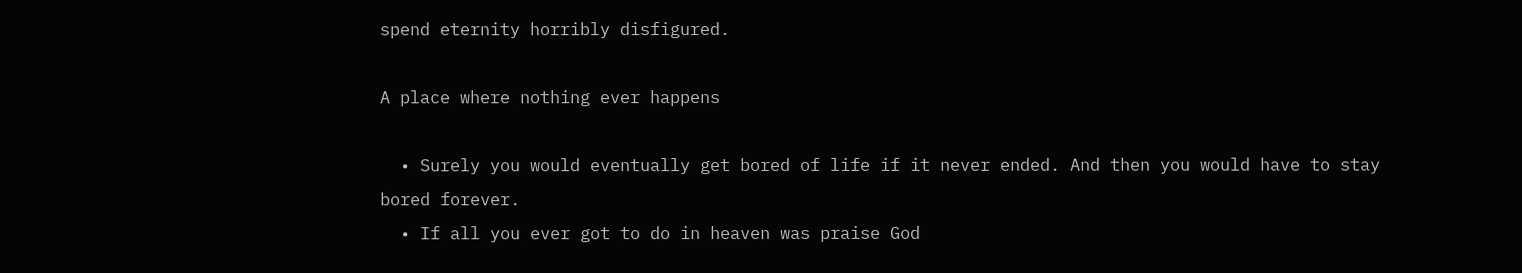spend eternity horribly disfigured.

A place where nothing ever happens

  • Surely you would eventually get bored of life if it never ended. And then you would have to stay bored forever.
  • If all you ever got to do in heaven was praise God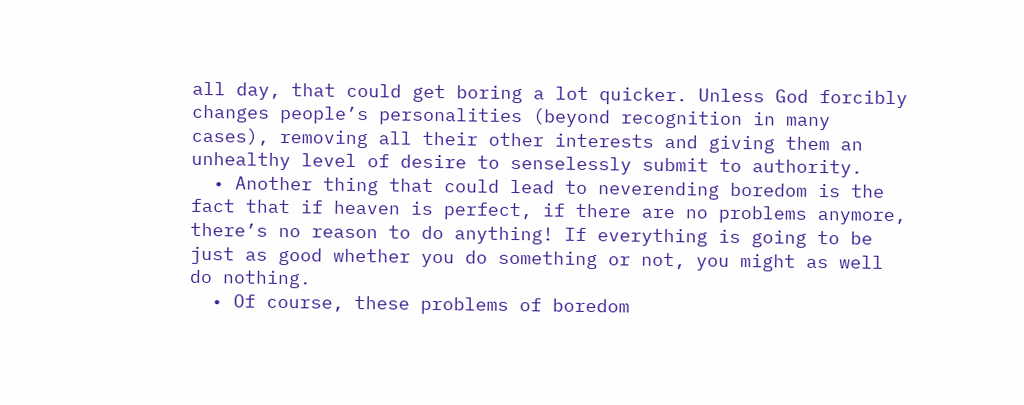all day, that could get boring a lot quicker. Unless God forcibly changes people’s personalities (beyond recognition in many cases), removing all their other interests and giving them an unhealthy level of desire to senselessly submit to authority.
  • Another thing that could lead to neverending boredom is the fact that if heaven is perfect, if there are no problems anymore, there’s no reason to do anything! If everything is going to be just as good whether you do something or not, you might as well do nothing.
  • Of course, these problems of boredom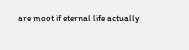are moot if eternal life actually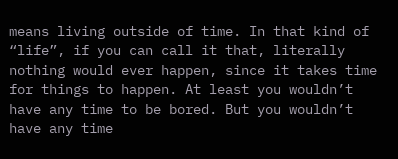means living outside of time. In that kind of “life”, if you can call it that, literally nothing would ever happen, since it takes time for things to happen. At least you wouldn’t have any time to be bored. But you wouldn’t have any time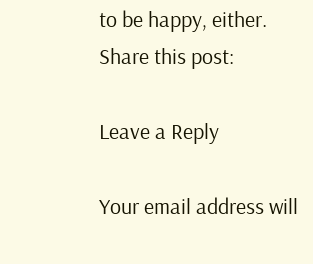to be happy, either.
Share this post:

Leave a Reply

Your email address will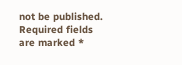not be published. Required fields are marked *